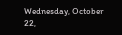Wednesday, October 22,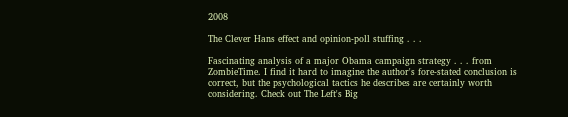2008

The Clever Hans effect and opinion-poll stuffing . . .

Fascinating analysis of a major Obama campaign strategy . . . from ZombieTime. I find it hard to imagine the author's fore-stated conclusion is correct, but the psychological tactics he describes are certainly worth considering. Check out The Left's Big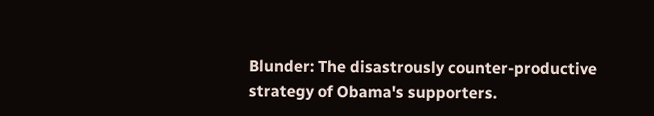Blunder: The disastrously counter-productive strategy of Obama's supporters.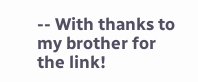-- With thanks to my brother for the link!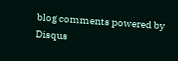blog comments powered by Disqus